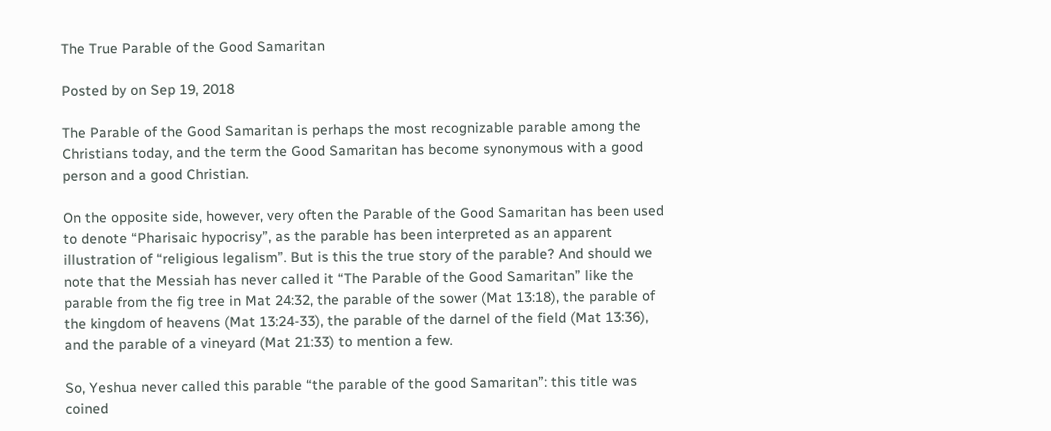The True Parable of the Good Samaritan

Posted by on Sep 19, 2018

The Parable of the Good Samaritan is perhaps the most recognizable parable among the Christians today, and the term the Good Samaritan has become synonymous with a good person and a good Christian.

On the opposite side, however, very often the Parable of the Good Samaritan has been used to denote “Pharisaic hypocrisy”, as the parable has been interpreted as an apparent illustration of “religious legalism”. But is this the true story of the parable? And should we note that the Messiah has never called it “The Parable of the Good Samaritan” like the parable from the fig tree in Mat 24:32, the parable of the sower (Mat 13:18), the parable of the kingdom of heavens (Mat 13:24-33), the parable of the darnel of the field (Mat 13:36), and the parable of a vineyard (Mat 21:33) to mention a few.

So, Yeshua never called this parable “the parable of the good Samaritan”: this title was coined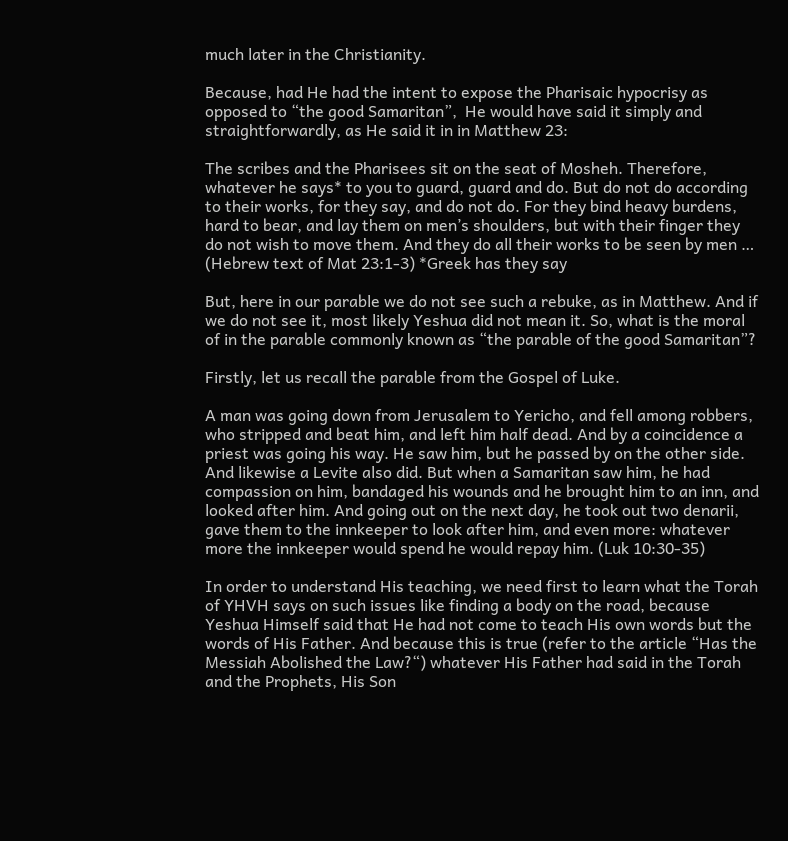much later in the Christianity.

Because, had He had the intent to expose the Pharisaic hypocrisy as opposed to “the good Samaritan”,  He would have said it simply and straightforwardly, as He said it in in Matthew 23:

The scribes and the Pharisees sit on the seat of Mosheh. Therefore, whatever he says* to you to guard, guard and do. But do not do according to their works, for they say, and do not do. For they bind heavy burdens, hard to bear, and lay them on men’s shoulders, but with their finger they do not wish to move them. And they do all their works to be seen by men … (Hebrew text of Mat 23:1-3) *Greek has they say

But, here in our parable we do not see such a rebuke, as in Matthew. And if we do not see it, most likely Yeshua did not mean it. So, what is the moral of in the parable commonly known as “the parable of the good Samaritan”?

Firstly, let us recall the parable from the Gospel of Luke.

A man was going down from Jerusalem to Yericho, and fell among robbers, who stripped and beat him, and left him half dead. And by a coincidence a priest was going his way. He saw him, but he passed by on the other side. And likewise a Levite also did. But when a Samaritan saw him, he had compassion on him, bandaged his wounds and he brought him to an inn, and looked after him. And going out on the next day, he took out two denarii, gave them to the innkeeper to look after him, and even more: whatever more the innkeeper would spend he would repay him. (Luk 10:30-35)

In order to understand His teaching, we need first to learn what the Torah of YHVH says on such issues like finding a body on the road, because Yeshua Himself said that He had not come to teach His own words but the words of His Father. And because this is true (refer to the article “Has the Messiah Abolished the Law?“) whatever His Father had said in the Torah and the Prophets, His Son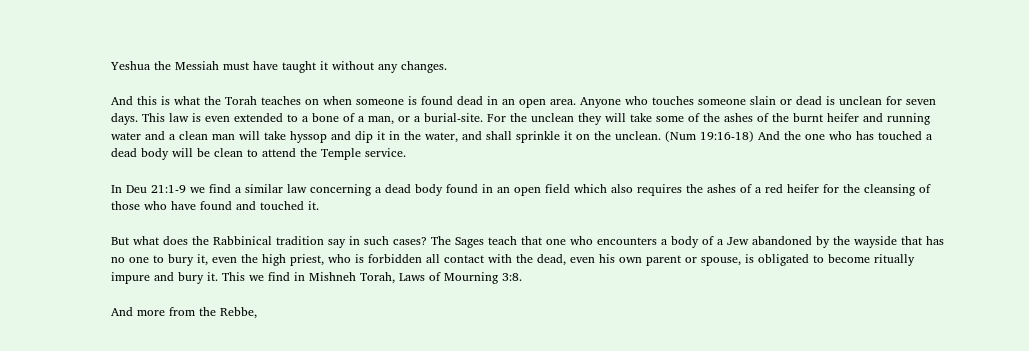Yeshua the Messiah must have taught it without any changes.

And this is what the Torah teaches on when someone is found dead in an open area. Anyone who touches someone slain or dead is unclean for seven days. This law is even extended to a bone of a man, or a burial-site. For the unclean they will take some of the ashes of the burnt heifer and running water and a clean man will take hyssop and dip it in the water, and shall sprinkle it on the unclean. (Num 19:16-18) And the one who has touched a dead body will be clean to attend the Temple service.

In Deu 21:1-9 we find a similar law concerning a dead body found in an open field which also requires the ashes of a red heifer for the cleansing of those who have found and touched it.

But what does the Rabbinical tradition say in such cases? The Sages teach that one who encounters a body of a Jew abandoned by the wayside that has no one to bury it, even the high priest, who is forbidden all contact with the dead, even his own parent or spouse, is obligated to become ritually impure and bury it. This we find in Mishneh Torah, Laws of Mourning 3:8.

And more from the Rebbe,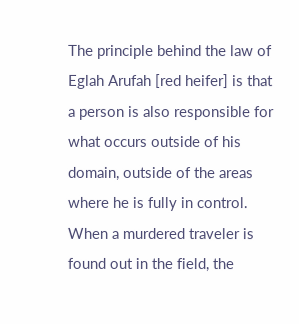The principle behind the law of Eglah Arufah [red heifer] is that a person is also responsible for what occurs outside of his domain, outside of the areas where he is fully in control. When a murdered traveler is found out in the field, the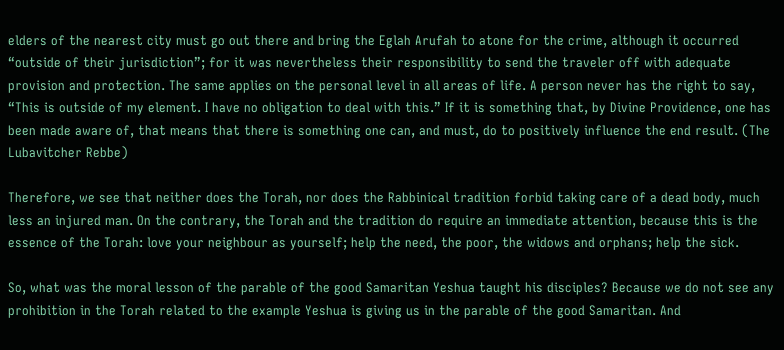elders of the nearest city must go out there and bring the Eglah Arufah to atone for the crime, although it occurred “outside of their jurisdiction”; for it was nevertheless their responsibility to send the traveler off with adequate provision and protection. The same applies on the personal level in all areas of life. A person never has the right to say, “This is outside of my element. I have no obligation to deal with this.” If it is something that, by Divine Providence, one has been made aware of, that means that there is something one can, and must, do to positively influence the end result. (The Lubavitcher Rebbe)

Therefore, we see that neither does the Torah, nor does the Rabbinical tradition forbid taking care of a dead body, much less an injured man. On the contrary, the Torah and the tradition do require an immediate attention, because this is the essence of the Torah: love your neighbour as yourself; help the need, the poor, the widows and orphans; help the sick.

So, what was the moral lesson of the parable of the good Samaritan Yeshua taught his disciples? Because we do not see any prohibition in the Torah related to the example Yeshua is giving us in the parable of the good Samaritan. And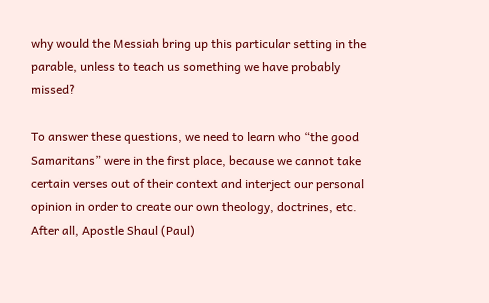why would the Messiah bring up this particular setting in the parable, unless to teach us something we have probably missed?

To answer these questions, we need to learn who “the good Samaritans” were in the first place, because we cannot take certain verses out of their context and interject our personal opinion in order to create our own theology, doctrines, etc. After all, Apostle Shaul (Paul)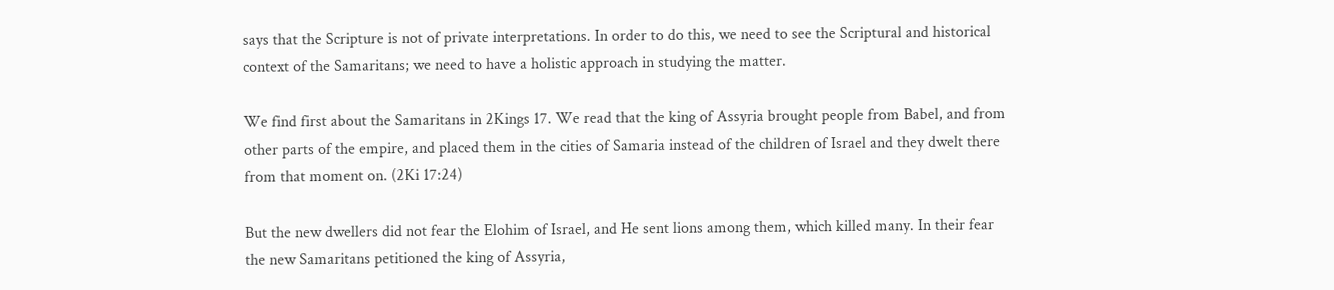says that the Scripture is not of private interpretations. In order to do this, we need to see the Scriptural and historical context of the Samaritans; we need to have a holistic approach in studying the matter.

We find first about the Samaritans in 2Kings 17. We read that the king of Assyria brought people from Babel, and from other parts of the empire, and placed them in the cities of Samaria instead of the children of Israel and they dwelt there from that moment on. (2Ki 17:24)

But the new dwellers did not fear the Elohim of Israel, and He sent lions among them, which killed many. In their fear the new Samaritans petitioned the king of Assyria,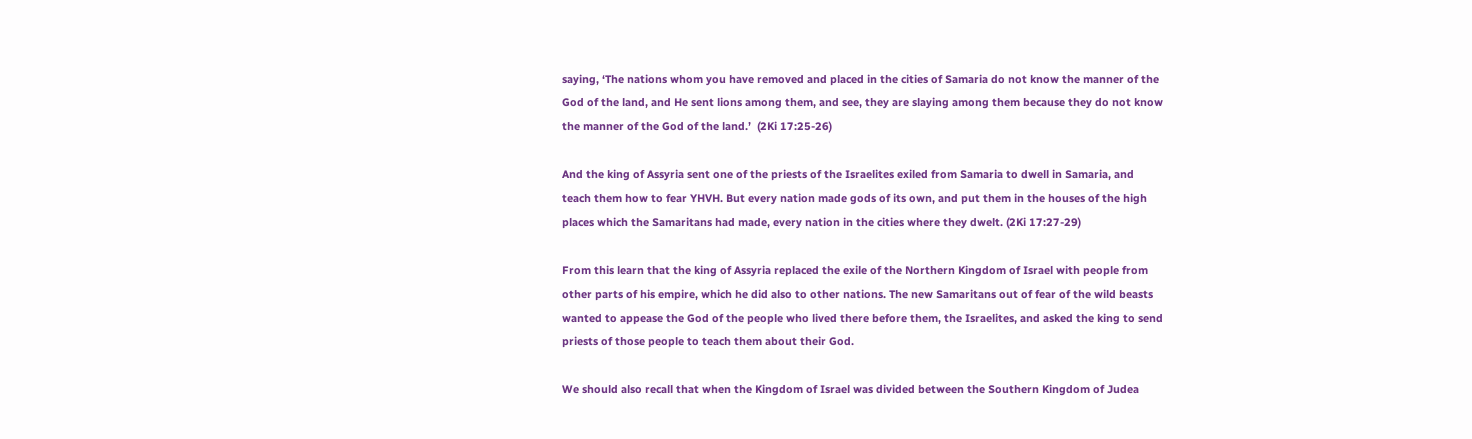saying, ‘The nations whom you have removed and placed in the cities of Samaria do not know the manner of the God of the land, and He sent lions among them, and see, they are slaying among them because they do not know the manner of the God of the land.’  (2Ki 17:25-26)

And the king of Assyria sent one of the priests of the Israelites exiled from Samaria to dwell in Samaria, and teach them how to fear YHVH. But every nation made gods of its own, and put them in the houses of the high places which the Samaritans had made, every nation in the cities where they dwelt. (2Ki 17:27-29)

From this learn that the king of Assyria replaced the exile of the Northern Kingdom of Israel with people from other parts of his empire, which he did also to other nations. The new Samaritans out of fear of the wild beasts wanted to appease the God of the people who lived there before them, the Israelites, and asked the king to send priests of those people to teach them about their God.

We should also recall that when the Kingdom of Israel was divided between the Southern Kingdom of Judea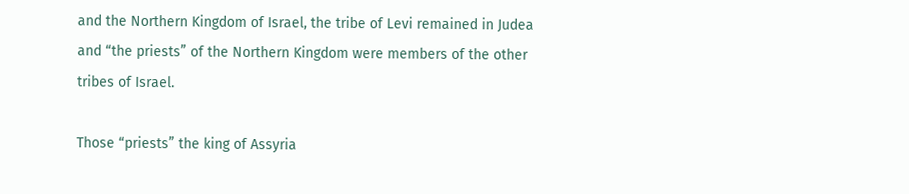and the Northern Kingdom of Israel, the tribe of Levi remained in Judea and “the priests” of the Northern Kingdom were members of the other tribes of Israel.

Those “priests” the king of Assyria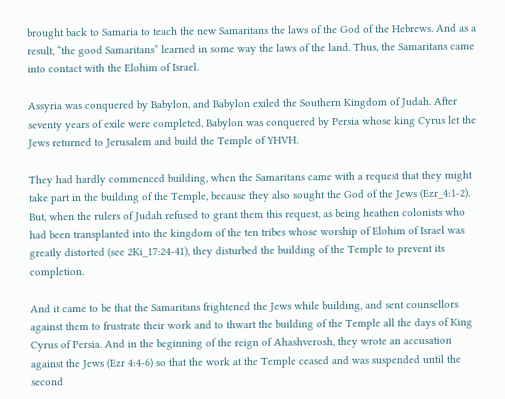brought back to Samaria to teach the new Samaritans the laws of the God of the Hebrews. And as a result, “the good Samaritans” learned in some way the laws of the land. Thus, the Samaritans came into contact with the Elohim of Israel.

Assyria was conquered by Babylon, and Babylon exiled the Southern Kingdom of Judah. After seventy years of exile were completed, Babylon was conquered by Persia whose king Cyrus let the Jews returned to Jerusalem and build the Temple of YHVH.

They had hardly commenced building, when the Samaritans came with a request that they might take part in the building of the Temple, because they also sought the God of the Jews (Ezr_4:1-2). But, when the rulers of Judah refused to grant them this request, as being heathen colonists who had been transplanted into the kingdom of the ten tribes whose worship of Elohim of Israel was greatly distorted (see 2Ki_17:24-41), they disturbed the building of the Temple to prevent its completion.

And it came to be that the Samaritans frightened the Jews while building, and sent counsellors against them to frustrate their work and to thwart the building of the Temple all the days of King Cyrus of Persia. And in the beginning of the reign of Ahashverosh, they wrote an accusation against the Jews (Ezr 4:4-6) so that the work at the Temple ceased and was suspended until the second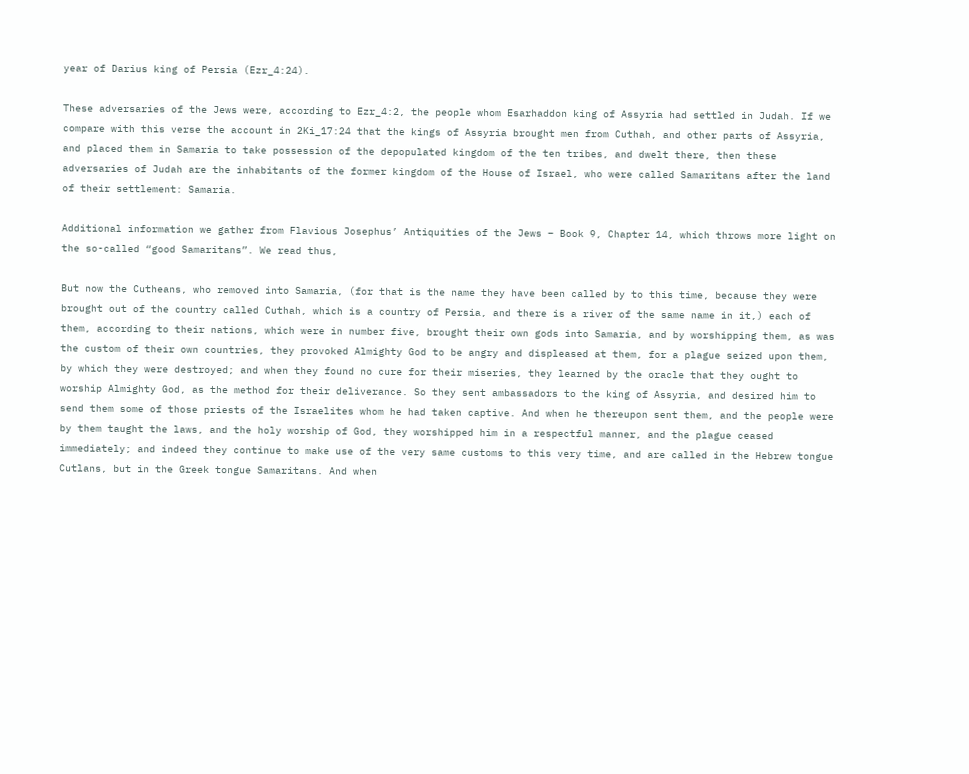year of Darius king of Persia (Ezr_4:24).

These adversaries of the Jews were, according to Ezr_4:2, the people whom Esarhaddon king of Assyria had settled in Judah. If we compare with this verse the account in 2Ki_17:24 that the kings of Assyria brought men from Cuthah, and other parts of Assyria, and placed them in Samaria to take possession of the depopulated kingdom of the ten tribes, and dwelt there, then these adversaries of Judah are the inhabitants of the former kingdom of the House of Israel, who were called Samaritans after the land of their settlement: Samaria.

Additional information we gather from Flavious Josephus’ Antiquities of the Jews – Book 9, Chapter 14, which throws more light on the so-called “good Samaritans”. We read thus,

But now the Cutheans, who removed into Samaria, (for that is the name they have been called by to this time, because they were brought out of the country called Cuthah, which is a country of Persia, and there is a river of the same name in it,) each of them, according to their nations, which were in number five, brought their own gods into Samaria, and by worshipping them, as was the custom of their own countries, they provoked Almighty God to be angry and displeased at them, for a plague seized upon them, by which they were destroyed; and when they found no cure for their miseries, they learned by the oracle that they ought to worship Almighty God, as the method for their deliverance. So they sent ambassadors to the king of Assyria, and desired him to send them some of those priests of the Israelites whom he had taken captive. And when he thereupon sent them, and the people were by them taught the laws, and the holy worship of God, they worshipped him in a respectful manner, and the plague ceased immediately; and indeed they continue to make use of the very same customs to this very time, and are called in the Hebrew tongue Cutlans, but in the Greek tongue Samaritans. And when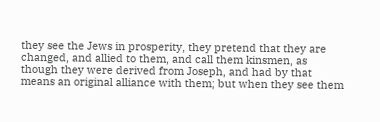they see the Jews in prosperity, they pretend that they are changed, and allied to them, and call them kinsmen, as though they were derived from Joseph, and had by that means an original alliance with them; but when they see them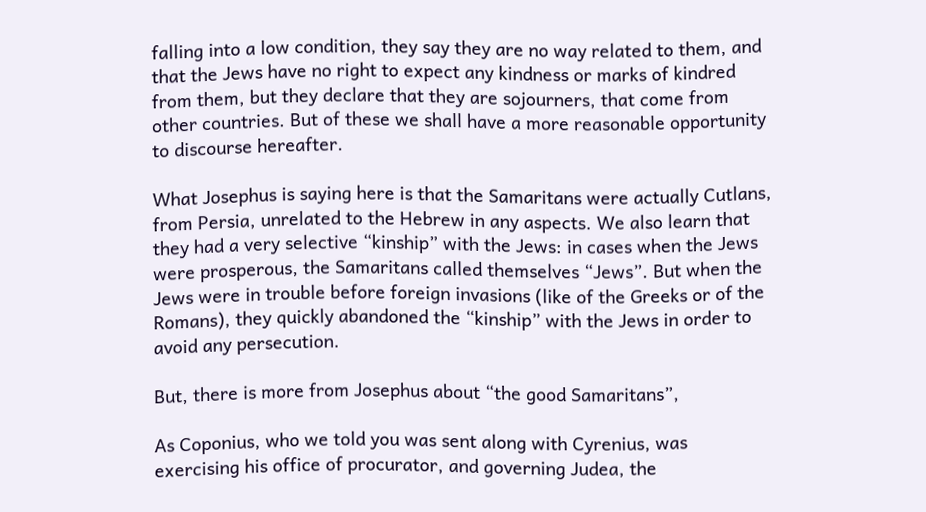falling into a low condition, they say they are no way related to them, and that the Jews have no right to expect any kindness or marks of kindred from them, but they declare that they are sojourners, that come from other countries. But of these we shall have a more reasonable opportunity to discourse hereafter.

What Josephus is saying here is that the Samaritans were actually Cutlans, from Persia, unrelated to the Hebrew in any aspects. We also learn that they had a very selective “kinship” with the Jews: in cases when the Jews were prosperous, the Samaritans called themselves “Jews”. But when the Jews were in trouble before foreign invasions (like of the Greeks or of the Romans), they quickly abandoned the “kinship” with the Jews in order to avoid any persecution.

But, there is more from Josephus about “the good Samaritans”,

As Coponius, who we told you was sent along with Cyrenius, was exercising his office of procurator, and governing Judea, the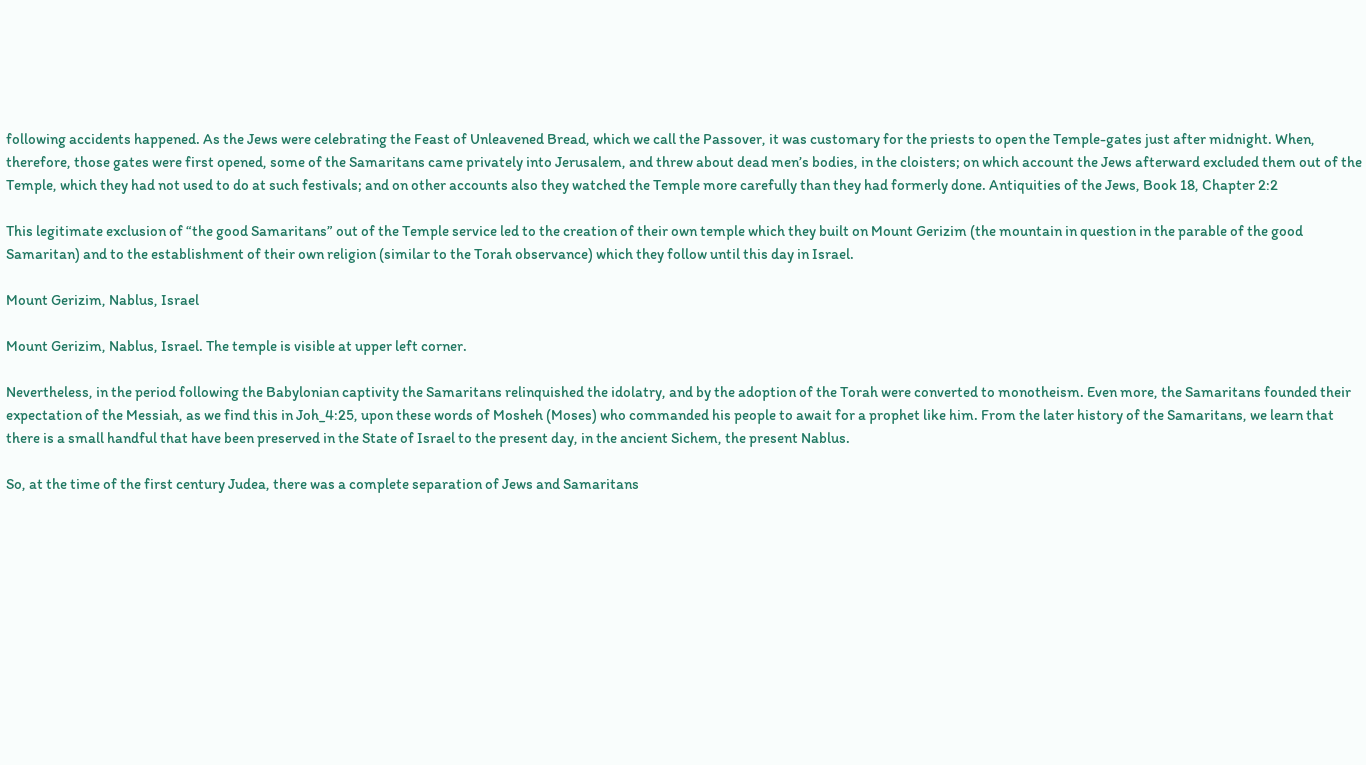following accidents happened. As the Jews were celebrating the Feast of Unleavened Bread, which we call the Passover, it was customary for the priests to open the Temple-gates just after midnight. When, therefore, those gates were first opened, some of the Samaritans came privately into Jerusalem, and threw about dead men’s bodies, in the cloisters; on which account the Jews afterward excluded them out of the Temple, which they had not used to do at such festivals; and on other accounts also they watched the Temple more carefully than they had formerly done. Antiquities of the Jews, Book 18, Chapter 2:2

This legitimate exclusion of “the good Samaritans” out of the Temple service led to the creation of their own temple which they built on Mount Gerizim (the mountain in question in the parable of the good Samaritan) and to the establishment of their own religion (similar to the Torah observance) which they follow until this day in Israel.

Mount Gerizim, Nablus, Israel

Mount Gerizim, Nablus, Israel. The temple is visible at upper left corner.

Nevertheless, in the period following the Babylonian captivity the Samaritans relinquished the idolatry, and by the adoption of the Torah were converted to monotheism. Even more, the Samaritans founded their expectation of the Messiah, as we find this in Joh_4:25, upon these words of Mosheh (Moses) who commanded his people to await for a prophet like him. From the later history of the Samaritans, we learn that there is a small handful that have been preserved in the State of Israel to the present day, in the ancient Sichem, the present Nablus.

So, at the time of the first century Judea, there was a complete separation of Jews and Samaritans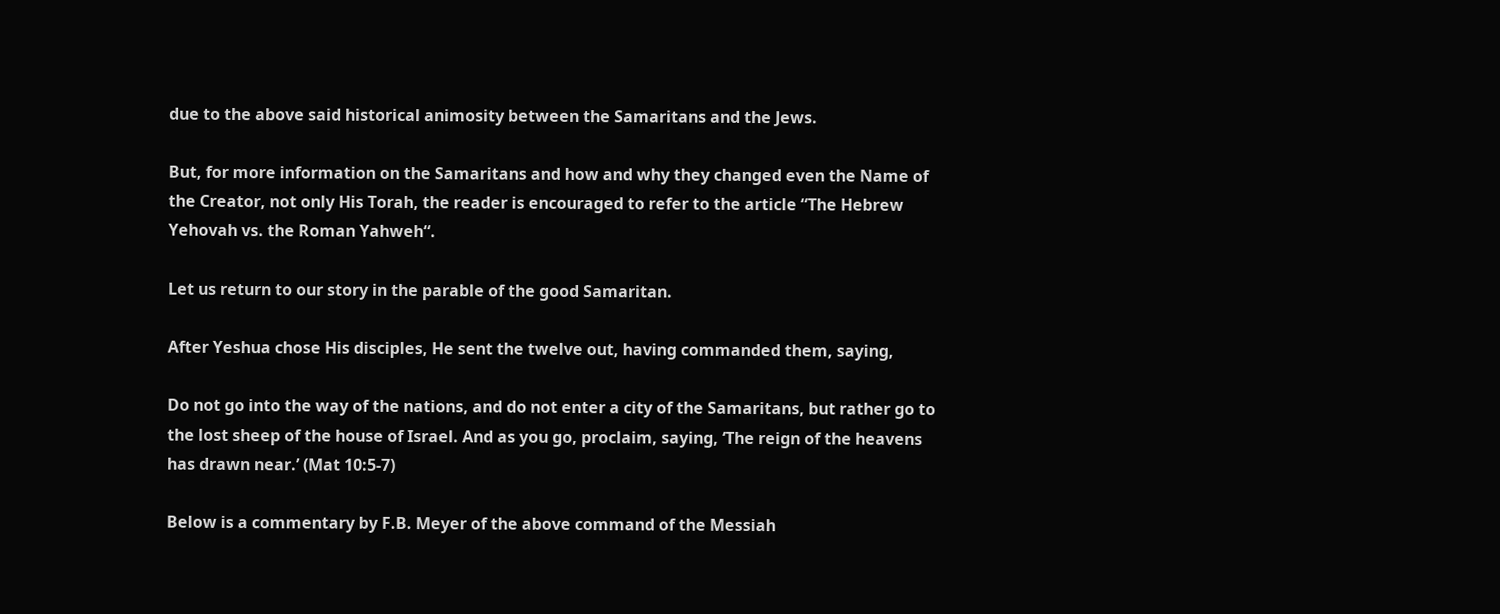due to the above said historical animosity between the Samaritans and the Jews.

But, for more information on the Samaritans and how and why they changed even the Name of the Creator, not only His Torah, the reader is encouraged to refer to the article “The Hebrew Yehovah vs. the Roman Yahweh“.

Let us return to our story in the parable of the good Samaritan.

After Yeshua chose His disciples, He sent the twelve out, having commanded them, saying,

Do not go into the way of the nations, and do not enter a city of the Samaritans, but rather go to the lost sheep of the house of Israel. And as you go, proclaim, saying, ‘The reign of the heavens has drawn near.’ (Mat 10:5-7)

Below is a commentary by F.B. Meyer of the above command of the Messiah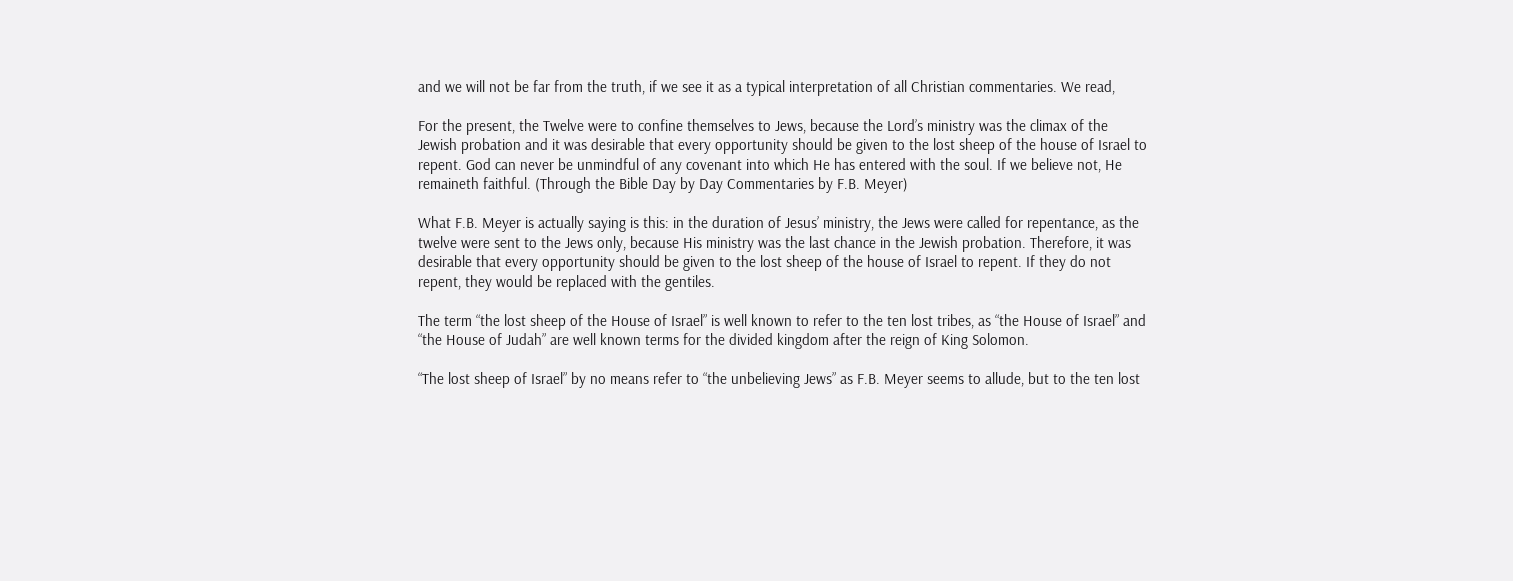and we will not be far from the truth, if we see it as a typical interpretation of all Christian commentaries. We read,

For the present, the Twelve were to confine themselves to Jews, because the Lord’s ministry was the climax of the Jewish probation and it was desirable that every opportunity should be given to the lost sheep of the house of Israel to repent. God can never be unmindful of any covenant into which He has entered with the soul. If we believe not, He remaineth faithful. (Through the Bible Day by Day Commentaries by F.B. Meyer)

What F.B. Meyer is actually saying is this: in the duration of Jesus’ ministry, the Jews were called for repentance, as the twelve were sent to the Jews only, because His ministry was the last chance in the Jewish probation. Therefore, it was desirable that every opportunity should be given to the lost sheep of the house of Israel to repent. If they do not repent, they would be replaced with the gentiles.

The term “the lost sheep of the House of Israel” is well known to refer to the ten lost tribes, as “the House of Israel” and “the House of Judah” are well known terms for the divided kingdom after the reign of King Solomon.

“The lost sheep of Israel” by no means refer to “the unbelieving Jews” as F.B. Meyer seems to allude, but to the ten lost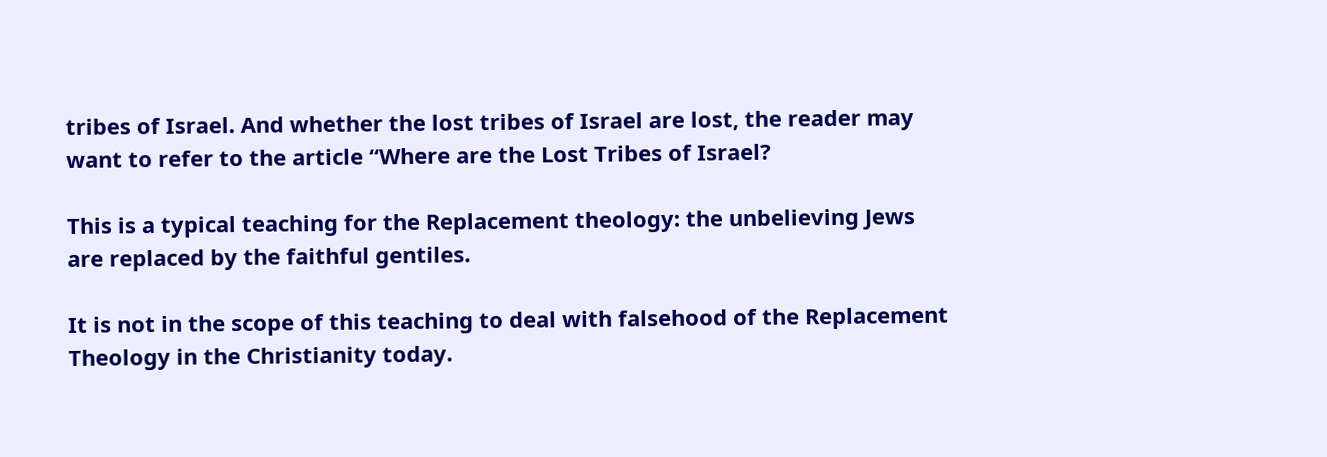tribes of Israel. And whether the lost tribes of Israel are lost, the reader may want to refer to the article “Where are the Lost Tribes of Israel?

This is a typical teaching for the Replacement theology: the unbelieving Jews are replaced by the faithful gentiles.

It is not in the scope of this teaching to deal with falsehood of the Replacement Theology in the Christianity today.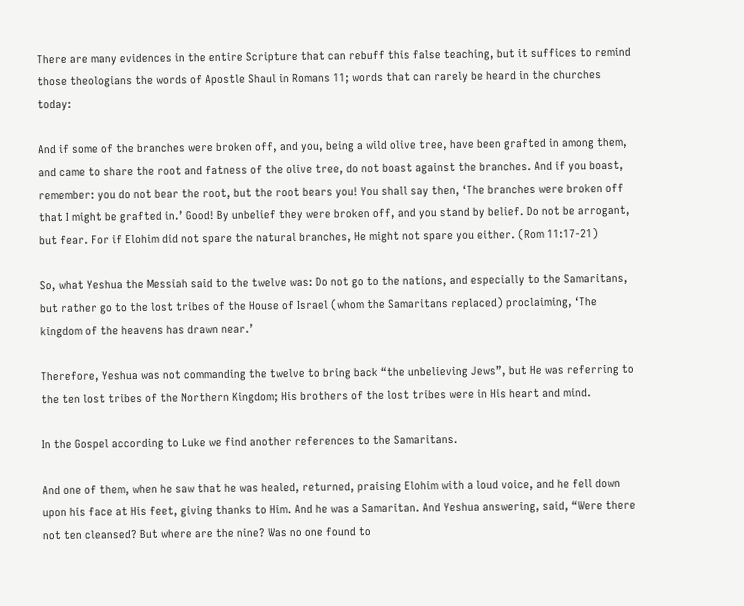There are many evidences in the entire Scripture that can rebuff this false teaching, but it suffices to remind those theologians the words of Apostle Shaul in Romans 11; words that can rarely be heard in the churches today:

And if some of the branches were broken off, and you, being a wild olive tree, have been grafted in among them, and came to share the root and fatness of the olive tree, do not boast against the branches. And if you boast, remember: you do not bear the root, but the root bears you! You shall say then, ‘The branches were broken off that I might be grafted in.’ Good! By unbelief they were broken off, and you stand by belief. Do not be arrogant, but fear. For if Elohim did not spare the natural branches, He might not spare you either. (Rom 11:17-21)

So, what Yeshua the Messiah said to the twelve was: Do not go to the nations, and especially to the Samaritans, but rather go to the lost tribes of the House of Israel (whom the Samaritans replaced) proclaiming, ‘The kingdom of the heavens has drawn near.’

Therefore, Yeshua was not commanding the twelve to bring back “the unbelieving Jews”, but He was referring to the ten lost tribes of the Northern Kingdom; His brothers of the lost tribes were in His heart and mind.

In the Gospel according to Luke we find another references to the Samaritans.

And one of them, when he saw that he was healed, returned, praising Elohim with a loud voice, and he fell down upon his face at His feet, giving thanks to Him. And he was a Samaritan. And Yeshua answering, said, “Were there not ten cleansed? But where are the nine? Was no one found to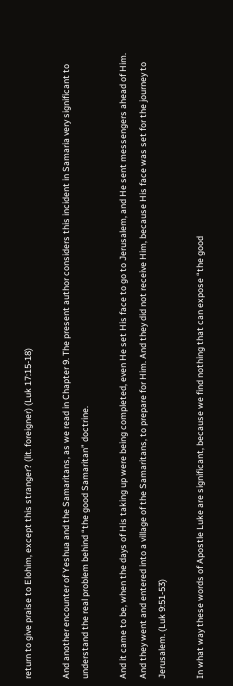return to give praise to Elohim, except this stranger? (lit. foreigner) (Luk 17:15-18)

And another encounter of Yeshua and the Samaritans, as we read in Chapter 9. The present author considers this incident in Samaria very significant to understand the real problem behind “the good Samaritan” doctrine.

And it came to be, when the days of His taking up were being completed, even He set His face to go to Jerusalem, and He sent messengers ahead of Him. And they went and entered into a village of the Samaritans, to prepare for Him. And they did not receive Him, because His face was set for the journey to Jerusalem. (Luk 9:51-53)

In what way these words of Apostle Luke are significant, because we find nothing that can expose “the good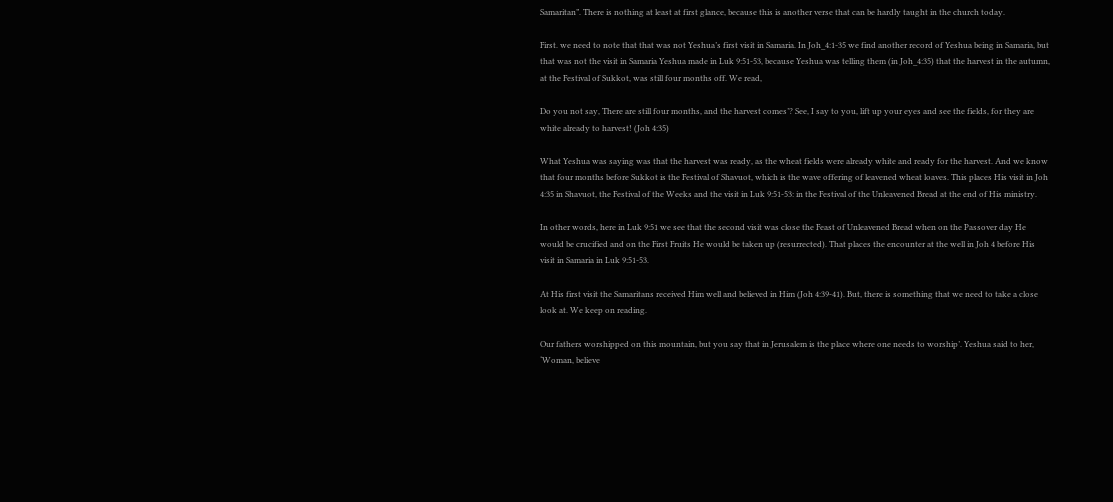Samaritan”. There is nothing at least at first glance, because this is another verse that can be hardly taught in the church today.

First. we need to note that that was not Yeshua’s first visit in Samaria. In Joh_4:1-35 we find another record of Yeshua being in Samaria, but that was not the visit in Samaria Yeshua made in Luk 9:51-53, because Yeshua was telling them (in Joh_4:35) that the harvest in the autumn, at the Festival of Sukkot, was still four months off. We read,

Do you not say, There are still four months, and the harvest comes’? See, I say to you, lift up your eyes and see the fields, for they are white already to harvest! (Joh 4:35)

What Yeshua was saying was that the harvest was ready, as the wheat fields were already white and ready for the harvest. And we know that four months before Sukkot is the Festival of Shavuot, which is the wave offering of leavened wheat loaves. This places His visit in Joh 4:35 in Shavuot, the Festival of the Weeks and the visit in Luk 9:51-53: in the Festival of the Unleavened Bread at the end of His ministry.

In other words, here in Luk 9:51 we see that the second visit was close the Feast of Unleavened Bread when on the Passover day He would be crucified and on the First Fruits He would be taken up (resurrected). That places the encounter at the well in Joh 4 before His visit in Samaria in Luk 9:51-53.

At His first visit the Samaritans received Him well and believed in Him (Joh 4:39-41). But, there is something that we need to take a close look at. We keep on reading.

Our fathers worshipped on this mountain, but you say that in Jerusalem is the place where one needs to worship’. Yeshua said to her, ‘Woman, believe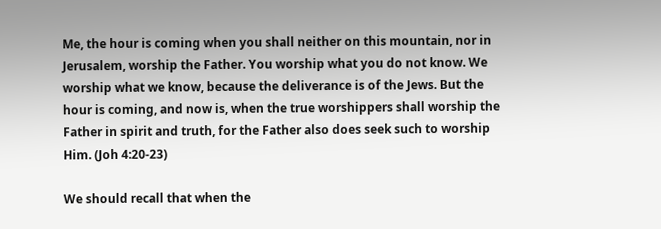Me, the hour is coming when you shall neither on this mountain, nor in Jerusalem, worship the Father. You worship what you do not know. We worship what we know, because the deliverance is of the Jews. But the hour is coming, and now is, when the true worshippers shall worship the Father in spirit and truth, for the Father also does seek such to worship Him. (Joh 4:20-23)

We should recall that when the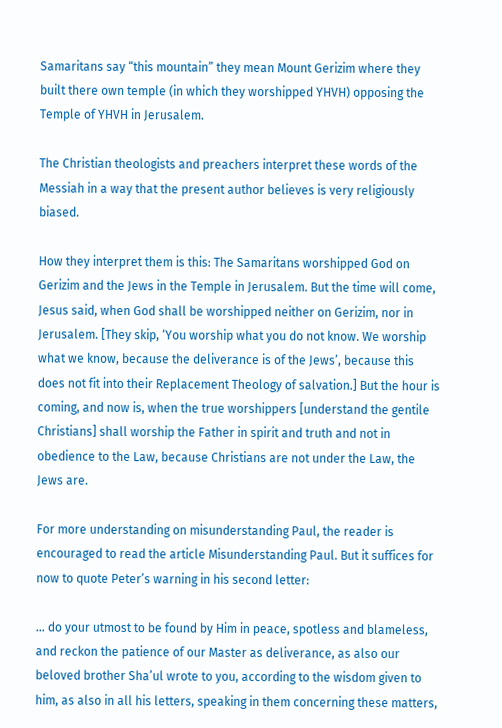Samaritans say “this mountain” they mean Mount Gerizim where they built there own temple (in which they worshipped YHVH) opposing the Temple of YHVH in Jerusalem.

The Christian theologists and preachers interpret these words of the Messiah in a way that the present author believes is very religiously biased.

How they interpret them is this: The Samaritans worshipped God on Gerizim and the Jews in the Temple in Jerusalem. But the time will come, Jesus said, when God shall be worshipped neither on Gerizim, nor in Jerusalem. [They skip, ‘You worship what you do not know. We worship what we know, because the deliverance is of the Jews’, because this does not fit into their Replacement Theology of salvation.] But the hour is coming, and now is, when the true worshippers [understand the gentile Christians] shall worship the Father in spirit and truth and not in obedience to the Law, because Christians are not under the Law, the Jews are.

For more understanding on misunderstanding Paul, the reader is encouraged to read the article Misunderstanding Paul. But it suffices for now to quote Peter’s warning in his second letter:

… do your utmost to be found by Him in peace, spotless and blameless, and reckon the patience of our Master as deliverance, as also our beloved brother Sha’ul wrote to you, according to the wisdom given to him, as also in all his letters, speaking in them concerning these matters,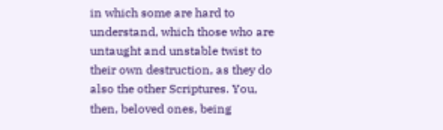in which some are hard to understand, which those who are untaught and unstable twist to their own destruction, as they do also the other Scriptures. You, then, beloved ones, being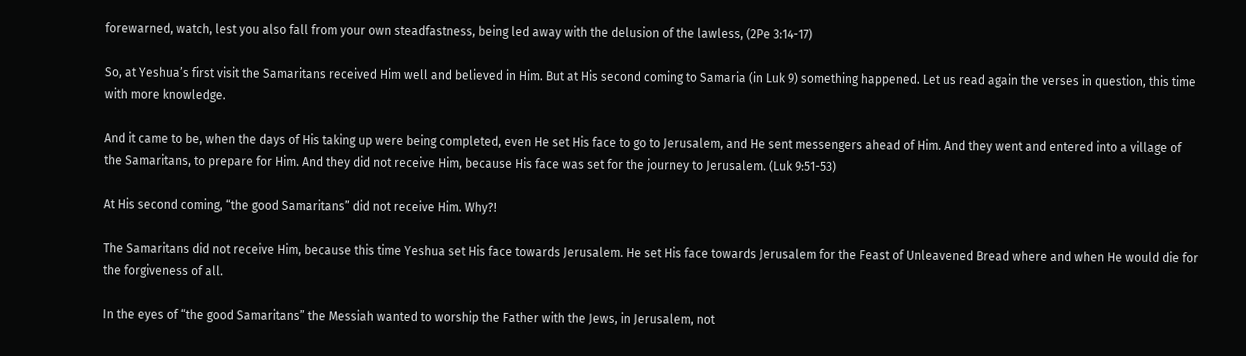forewarned, watch, lest you also fall from your own steadfastness, being led away with the delusion of the lawless, (2Pe 3:14-17)

So, at Yeshua’s first visit the Samaritans received Him well and believed in Him. But at His second coming to Samaria (in Luk 9) something happened. Let us read again the verses in question, this time with more knowledge.

And it came to be, when the days of His taking up were being completed, even He set His face to go to Jerusalem, and He sent messengers ahead of Him. And they went and entered into a village of the Samaritans, to prepare for Him. And they did not receive Him, because His face was set for the journey to Jerusalem. (Luk 9:51-53)

At His second coming, “the good Samaritans” did not receive Him. Why?!

The Samaritans did not receive Him, because this time Yeshua set His face towards Jerusalem. He set His face towards Jerusalem for the Feast of Unleavened Bread where and when He would die for the forgiveness of all.

In the eyes of “the good Samaritans” the Messiah wanted to worship the Father with the Jews, in Jerusalem, not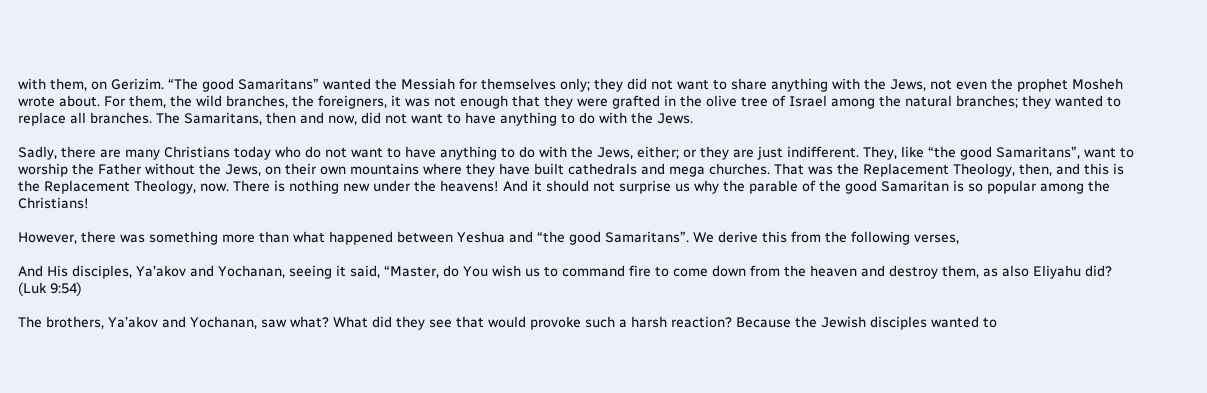with them, on Gerizim. “The good Samaritans” wanted the Messiah for themselves only; they did not want to share anything with the Jews, not even the prophet Mosheh wrote about. For them, the wild branches, the foreigners, it was not enough that they were grafted in the olive tree of Israel among the natural branches; they wanted to replace all branches. The Samaritans, then and now, did not want to have anything to do with the Jews.

Sadly, there are many Christians today who do not want to have anything to do with the Jews, either; or they are just indifferent. They, like “the good Samaritans”, want to worship the Father without the Jews, on their own mountains where they have built cathedrals and mega churches. That was the Replacement Theology, then, and this is the Replacement Theology, now. There is nothing new under the heavens! And it should not surprise us why the parable of the good Samaritan is so popular among the Christians!

However, there was something more than what happened between Yeshua and “the good Samaritans”. We derive this from the following verses,

And His disciples, Ya’akov and Yochanan, seeing it said, “Master, do You wish us to command fire to come down from the heaven and destroy them, as also Eliyahu did? (Luk 9:54)

The brothers, Ya’akov and Yochanan, saw what? What did they see that would provoke such a harsh reaction? Because the Jewish disciples wanted to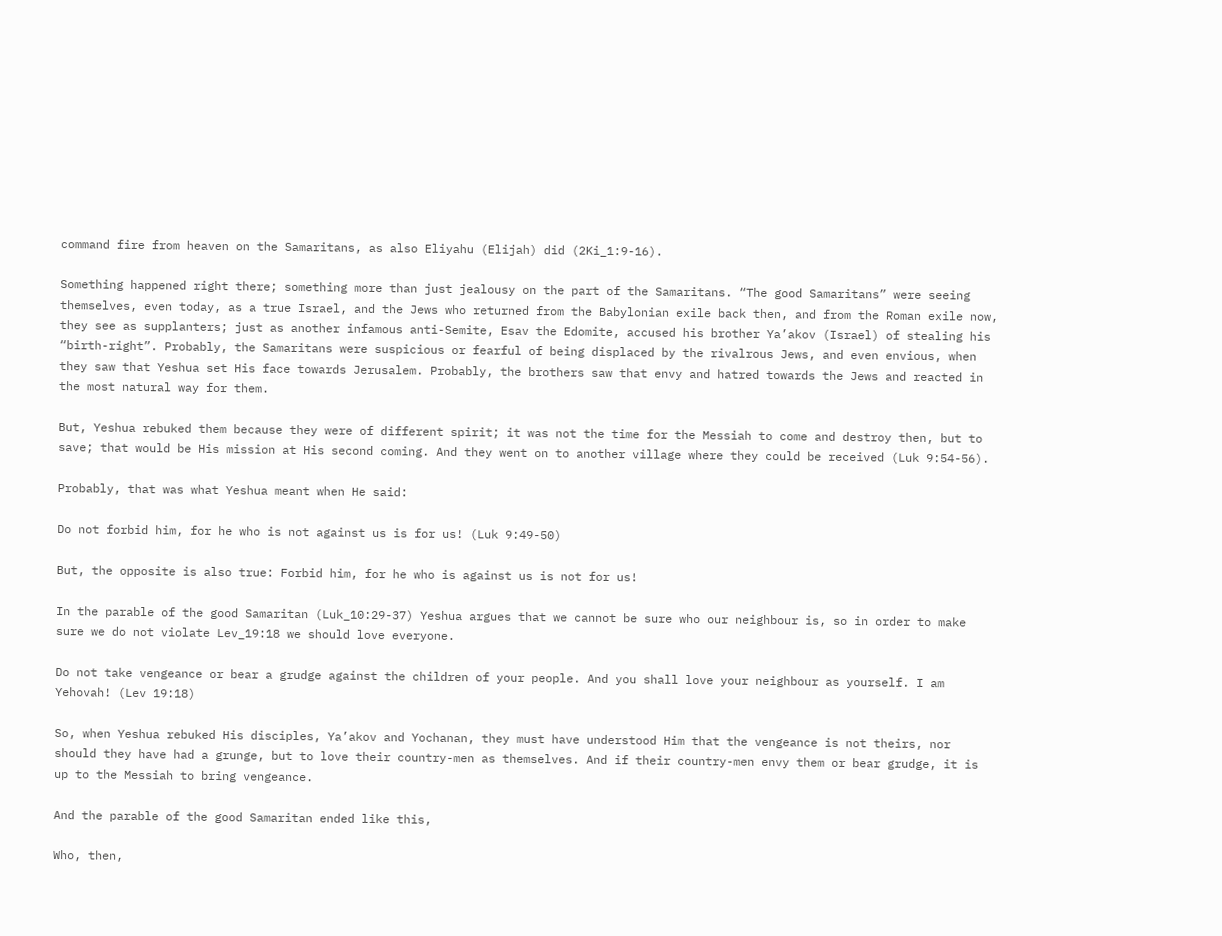command fire from heaven on the Samaritans, as also Eliyahu (Elijah) did (2Ki_1:9-16).

Something happened right there; something more than just jealousy on the part of the Samaritans. “The good Samaritans” were seeing themselves, even today, as a true Israel, and the Jews who returned from the Babylonian exile back then, and from the Roman exile now, they see as supplanters; just as another infamous anti-Semite, Esav the Edomite, accused his brother Ya’akov (Israel) of stealing his “birth-right”. Probably, the Samaritans were suspicious or fearful of being displaced by the rivalrous Jews, and even envious, when they saw that Yeshua set His face towards Jerusalem. Probably, the brothers saw that envy and hatred towards the Jews and reacted in the most natural way for them.

But, Yeshua rebuked them because they were of different spirit; it was not the time for the Messiah to come and destroy then, but to save; that would be His mission at His second coming. And they went on to another village where they could be received (Luk 9:54-56).

Probably, that was what Yeshua meant when He said:

Do not forbid him, for he who is not against us is for us! (Luk 9:49-50)

But, the opposite is also true: Forbid him, for he who is against us is not for us!

In the parable of the good Samaritan (Luk_10:29-37) Yeshua argues that we cannot be sure who our neighbour is, so in order to make sure we do not violate Lev_19:18 we should love everyone.

Do not take vengeance or bear a grudge against the children of your people. And you shall love your neighbour as yourself. I am Yehovah! (Lev 19:18)

So, when Yeshua rebuked His disciples, Ya’akov and Yochanan, they must have understood Him that the vengeance is not theirs, nor should they have had a grunge, but to love their country-men as themselves. And if their country-men envy them or bear grudge, it is up to the Messiah to bring vengeance.

And the parable of the good Samaritan ended like this,

Who, then,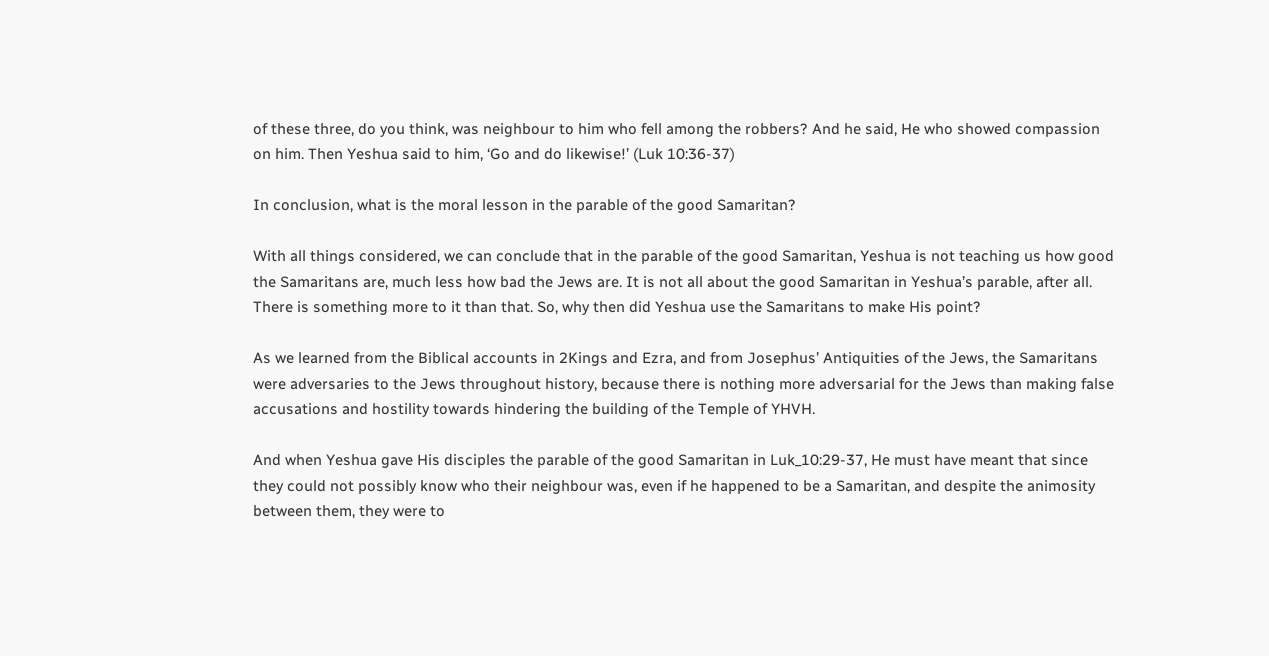of these three, do you think, was neighbour to him who fell among the robbers? And he said, He who showed compassion on him. Then Yeshua said to him, ‘Go and do likewise!’ (Luk 10:36-37)

In conclusion, what is the moral lesson in the parable of the good Samaritan?

With all things considered, we can conclude that in the parable of the good Samaritan, Yeshua is not teaching us how good the Samaritans are, much less how bad the Jews are. It is not all about the good Samaritan in Yeshua’s parable, after all. There is something more to it than that. So, why then did Yeshua use the Samaritans to make His point?

As we learned from the Biblical accounts in 2Kings and Ezra, and from Josephus’ Antiquities of the Jews, the Samaritans were adversaries to the Jews throughout history, because there is nothing more adversarial for the Jews than making false accusations and hostility towards hindering the building of the Temple of YHVH.

And when Yeshua gave His disciples the parable of the good Samaritan in Luk_10:29-37, He must have meant that since they could not possibly know who their neighbour was, even if he happened to be a Samaritan, and despite the animosity between them, they were to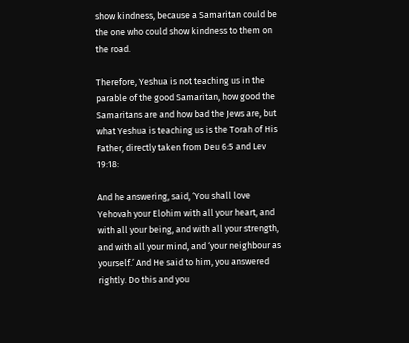show kindness, because a Samaritan could be the one who could show kindness to them on the road.

Therefore, Yeshua is not teaching us in the parable of the good Samaritan, how good the Samaritans are and how bad the Jews are, but what Yeshua is teaching us is the Torah of His Father, directly taken from Deu 6:5 and Lev 19:18:

And he answering, said, ‘You shall love Yehovah your Elohim with all your heart, and with all your being, and with all your strength, and with all your mind, and ‘your neighbour as yourself.’ And He said to him, you answered rightly. Do this and you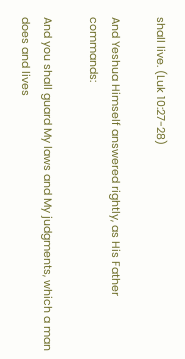shall live. (Luk 10:27-28)

And Yeshua Himself answered rightly, as His Father commands:

And you shall guard My laws and My judgments, which a man does and lives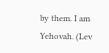by them. I am Yehovah. (Lev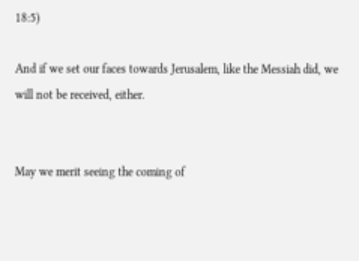18:5)

And if we set our faces towards Jerusalem, like the Messiah did, we will not be received, either.


May we merit seeing the coming of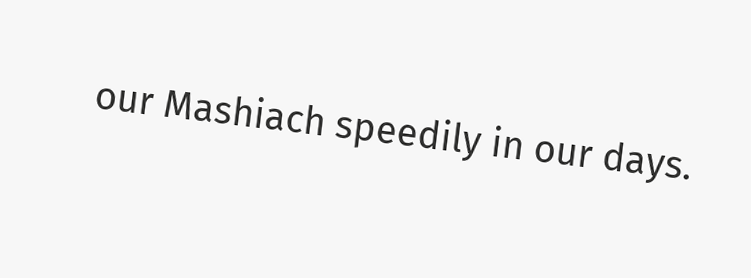our Mashiach speedily in our days.